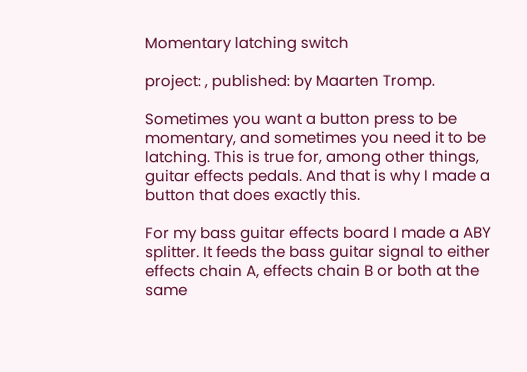Momentary latching switch

project: , published: by Maarten Tromp.

Sometimes you want a button press to be momentary, and sometimes you need it to be latching. This is true for, among other things, guitar effects pedals. And that is why I made a button that does exactly this.

For my bass guitar effects board I made a ABY splitter. It feeds the bass guitar signal to either effects chain A, effects chain B or both at the same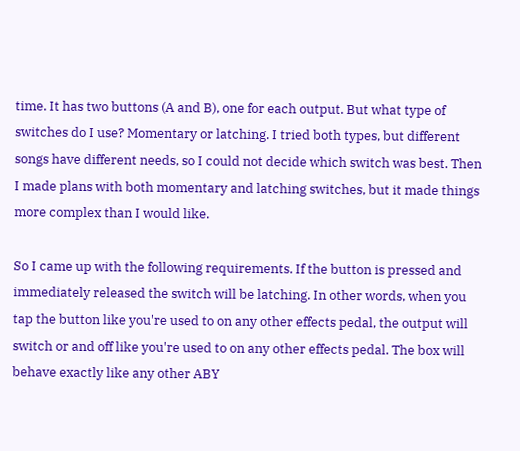time. It has two buttons (A and B), one for each output. But what type of switches do I use? Momentary or latching. I tried both types, but different songs have different needs, so I could not decide which switch was best. Then I made plans with both momentary and latching switches, but it made things more complex than I would like.

So I came up with the following requirements. If the button is pressed and immediately released the switch will be latching. In other words, when you tap the button like you're used to on any other effects pedal, the output will switch or and off like you're used to on any other effects pedal. The box will behave exactly like any other ABY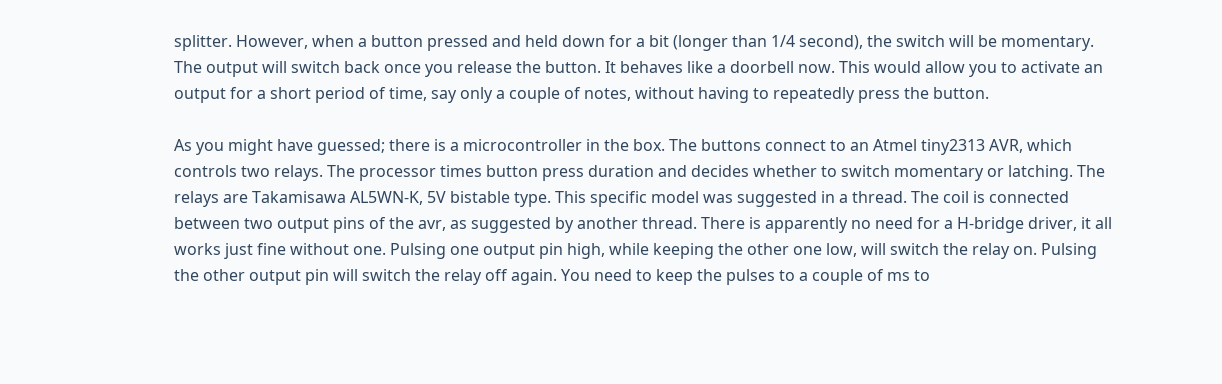splitter. However, when a button pressed and held down for a bit (longer than 1/4 second), the switch will be momentary. The output will switch back once you release the button. It behaves like a doorbell now. This would allow you to activate an output for a short period of time, say only a couple of notes, without having to repeatedly press the button.

As you might have guessed; there is a microcontroller in the box. The buttons connect to an Atmel tiny2313 AVR, which controls two relays. The processor times button press duration and decides whether to switch momentary or latching. The relays are Takamisawa AL5WN-K, 5V bistable type. This specific model was suggested in a thread. The coil is connected between two output pins of the avr, as suggested by another thread. There is apparently no need for a H-bridge driver, it all works just fine without one. Pulsing one output pin high, while keeping the other one low, will switch the relay on. Pulsing the other output pin will switch the relay off again. You need to keep the pulses to a couple of ms to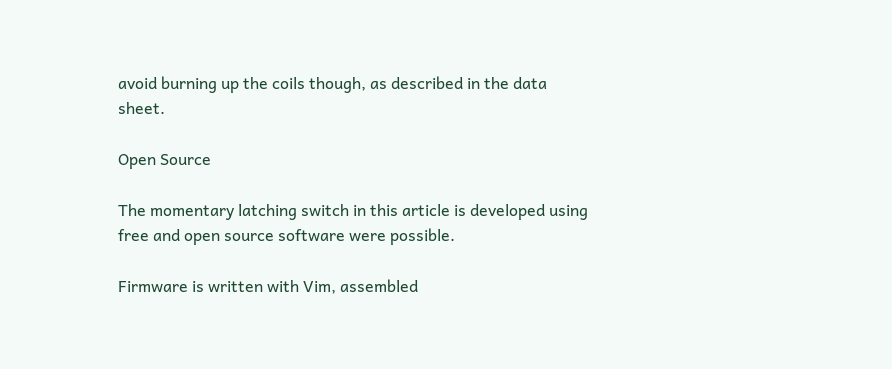avoid burning up the coils though, as described in the data sheet.

Open Source

The momentary latching switch in this article is developed using free and open source software were possible.

Firmware is written with Vim, assembled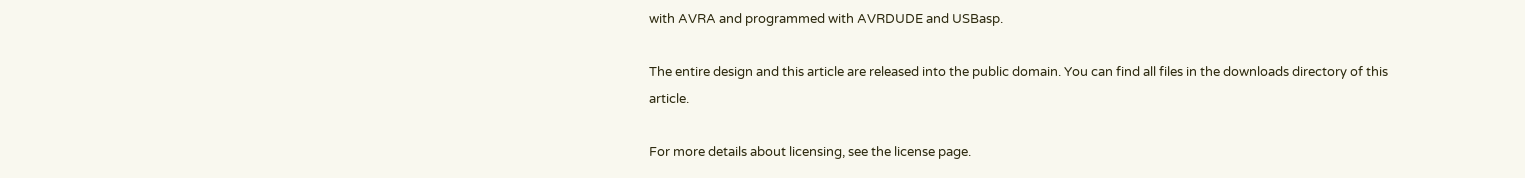with AVRA and programmed with AVRDUDE and USBasp.

The entire design and this article are released into the public domain. You can find all files in the downloads directory of this article.

For more details about licensing, see the license page.